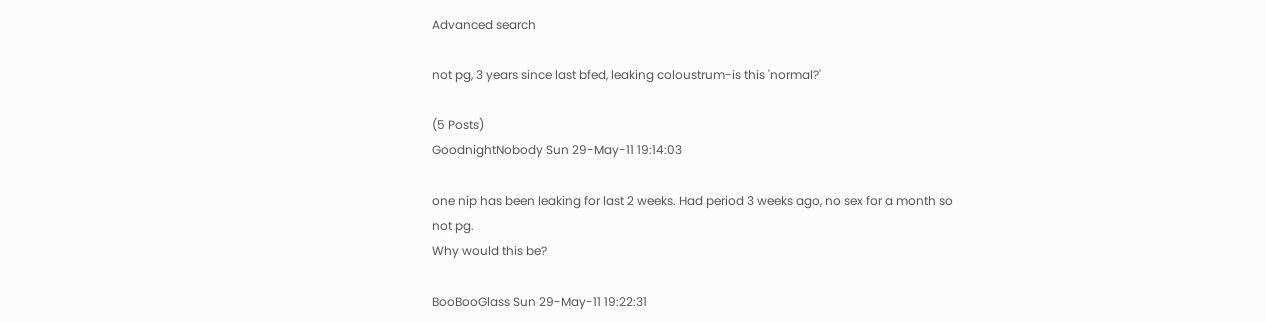Advanced search

not pg, 3 years since last bfed, leaking coloustrum-is this 'normal?'

(5 Posts)
GoodnightNobody Sun 29-May-11 19:14:03

one nip has been leaking for last 2 weeks. Had period 3 weeks ago, no sex for a month so not pg.
Why would this be?

BooBooGlass Sun 29-May-11 19:22:31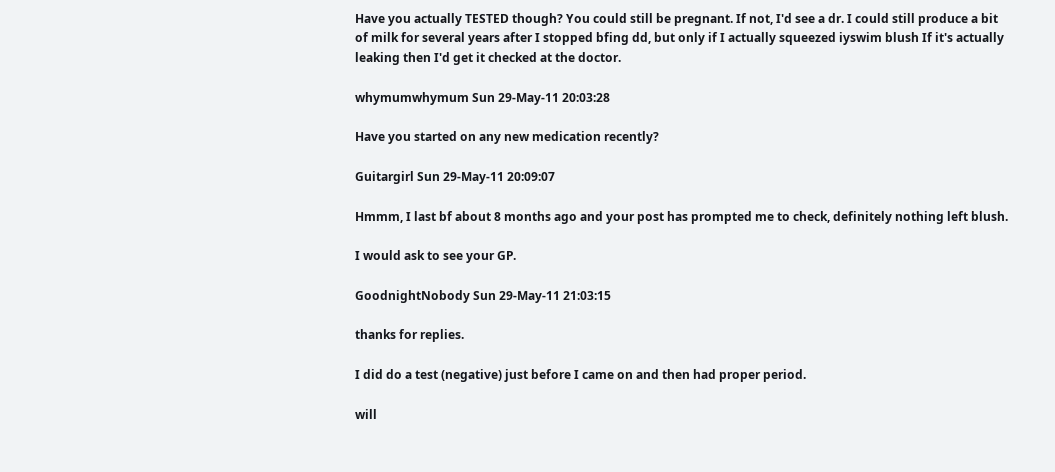Have you actually TESTED though? You could still be pregnant. If not, I'd see a dr. I could still produce a bit of milk for several years after I stopped bfing dd, but only if I actually squeezed iyswim blush If it's actually leaking then I'd get it checked at the doctor.

whymumwhymum Sun 29-May-11 20:03:28

Have you started on any new medication recently?

Guitargirl Sun 29-May-11 20:09:07

Hmmm, I last bf about 8 months ago and your post has prompted me to check, definitely nothing left blush.

I would ask to see your GP.

GoodnightNobody Sun 29-May-11 21:03:15

thanks for replies.

I did do a test (negative) just before I came on and then had proper period.

will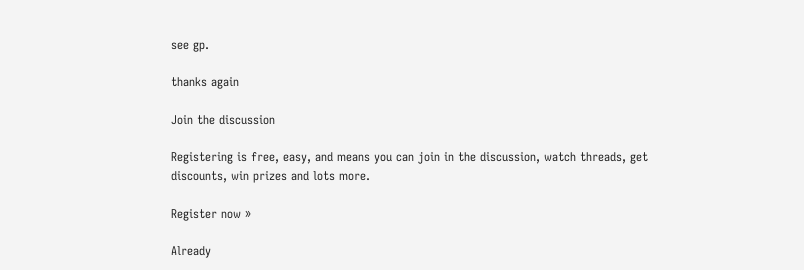see gp.

thanks again

Join the discussion

Registering is free, easy, and means you can join in the discussion, watch threads, get discounts, win prizes and lots more.

Register now »

Already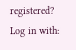registered? Log in with: